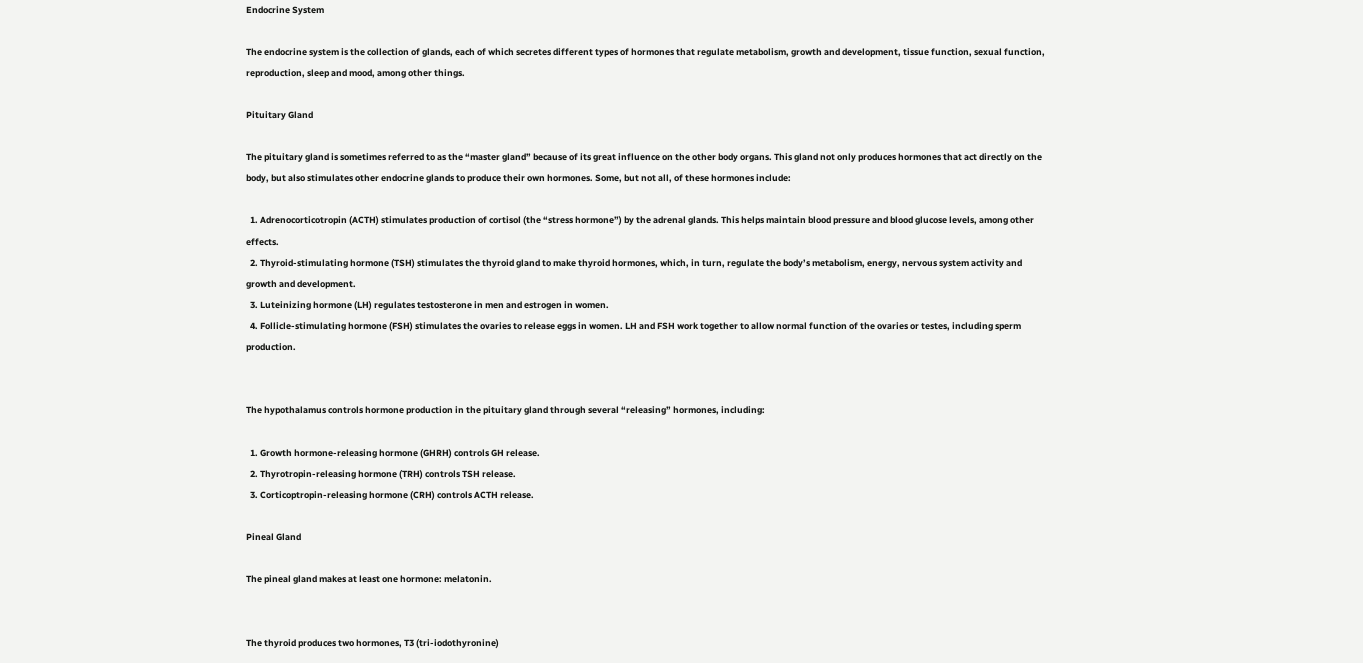Endocrine System

The endocrine system is the collection of glands, each of which secretes different types of hormones that regulate metabolism, growth and development, tissue function, sexual function, reproduction, sleep and mood, among other things.

Pituitary Gland

The pituitary gland is sometimes referred to as the “master gland” because of its great influence on the other body organs. This gland not only produces hormones that act directly on the body, but also stimulates other endocrine glands to produce their own hormones. Some, but not all, of these hormones include:

  1. Adrenocorticotropin (ACTH) stimulates production of cortisol (the “stress hormone”) by the adrenal glands. This helps maintain blood pressure and blood glucose levels, among other effects.
  2. Thyroid-stimulating hormone (TSH) stimulates the thyroid gland to make thyroid hormones, which, in turn, regulate the body’s metabolism, energy, nervous system activity and growth and development.
  3. Luteinizing hormone (LH) regulates testosterone in men and estrogen in women.
  4. Follicle-stimulating hormone (FSH) stimulates the ovaries to release eggs in women. LH and FSH work together to allow normal function of the ovaries or testes, including sperm production.


The hypothalamus controls hormone production in the pituitary gland through several “releasing” hormones, including:

  1. Growth hormone-releasing hormone (GHRH) controls GH release.
  2. Thyrotropin-releasing hormone (TRH) controls TSH release.
  3. Corticoptropin-releasing hormone (CRH) controls ACTH release.

Pineal Gland

The pineal gland makes at least one hormone: melatonin.


The thyroid produces two hormones, T3 (tri-iodothyronine)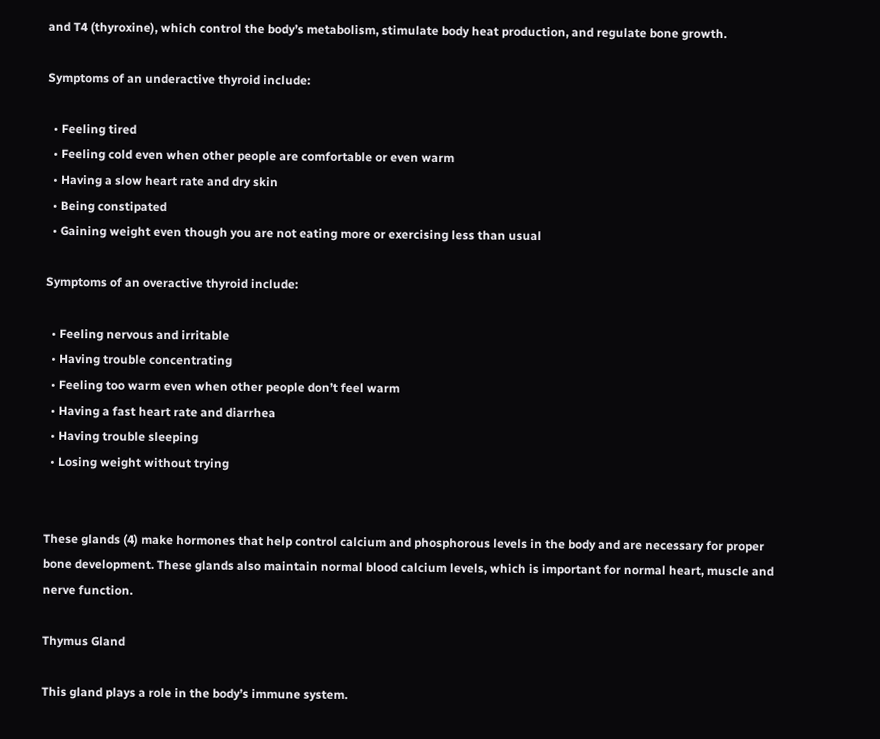and T4 (thyroxine), which control the body’s metabolism, stimulate body heat production, and regulate bone growth.

Symptoms of an underactive thyroid include:

  • Feeling tired
  • Feeling cold even when other people are comfortable or even warm
  • Having a slow heart rate and dry skin
  • Being constipated
  • Gaining weight even though you are not eating more or exercising less than usual

Symptoms of an overactive thyroid include:

  • Feeling nervous and irritable
  • Having trouble concentrating
  • Feeling too warm even when other people don’t feel warm
  • Having a fast heart rate and diarrhea
  • Having trouble sleeping
  • Losing weight without trying


These glands (4) make hormones that help control calcium and phosphorous levels in the body and are necessary for proper bone development. These glands also maintain normal blood calcium levels, which is important for normal heart, muscle and nerve function.

Thymus Gland

This gland plays a role in the body’s immune system.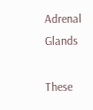Adrenal Glands

These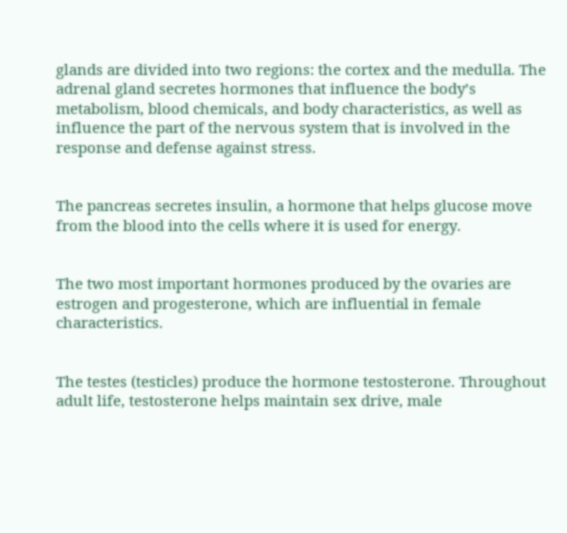glands are divided into two regions: the cortex and the medulla. The adrenal gland secretes hormones that influence the body’s metabolism, blood chemicals, and body characteristics, as well as influence the part of the nervous system that is involved in the response and defense against stress.


The pancreas secretes insulin, a hormone that helps glucose move from the blood into the cells where it is used for energy.


The two most important hormones produced by the ovaries are estrogen and progesterone, which are influential in female characteristics.


The testes (testicles) produce the hormone testosterone. Throughout adult life, testosterone helps maintain sex drive, male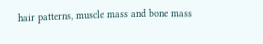hair patterns, muscle mass and bone mass